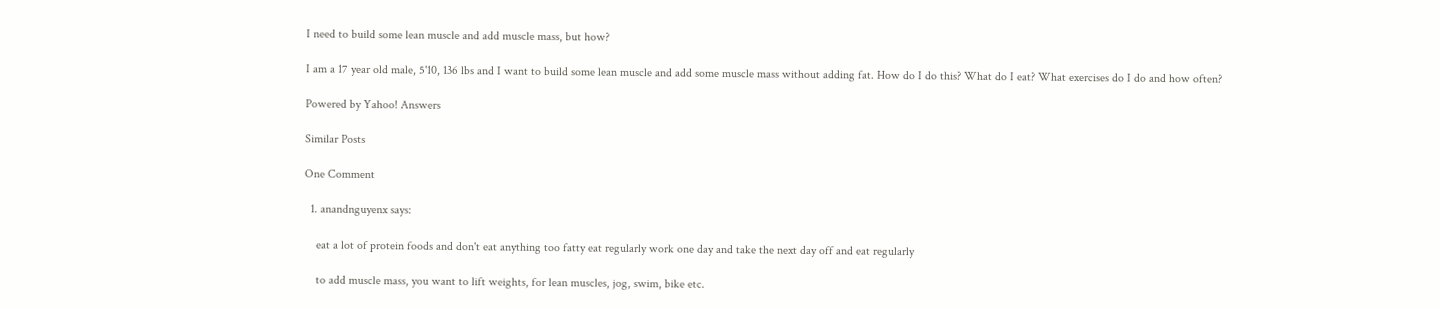I need to build some lean muscle and add muscle mass, but how?

I am a 17 year old male, 5'10, 136 lbs and I want to build some lean muscle and add some muscle mass without adding fat. How do I do this? What do I eat? What exercises do I do and how often?

Powered by Yahoo! Answers

Similar Posts

One Comment

  1. anandnguyenx says:

    eat a lot of protein foods and don't eat anything too fatty eat regularly work one day and take the next day off and eat regularly

    to add muscle mass, you want to lift weights, for lean muscles, jog, swim, bike etc.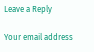Leave a Reply

Your email address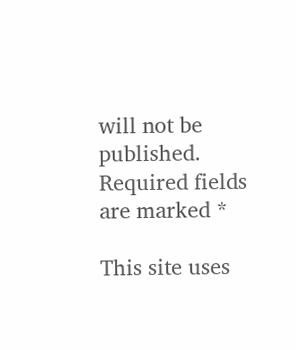will not be published. Required fields are marked *

This site uses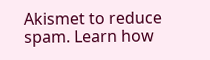Akismet to reduce spam. Learn how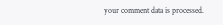your comment data is processed.